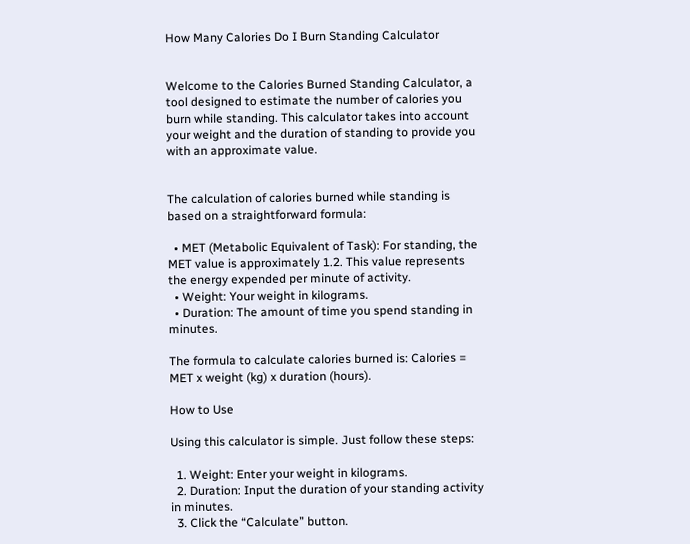How Many Calories Do I Burn Standing Calculator


Welcome to the Calories Burned Standing Calculator, a tool designed to estimate the number of calories you burn while standing. This calculator takes into account your weight and the duration of standing to provide you with an approximate value.


The calculation of calories burned while standing is based on a straightforward formula:

  • MET (Metabolic Equivalent of Task): For standing, the MET value is approximately 1.2. This value represents the energy expended per minute of activity.
  • Weight: Your weight in kilograms.
  • Duration: The amount of time you spend standing in minutes.

The formula to calculate calories burned is: Calories = MET x weight (kg) x duration (hours).

How to Use

Using this calculator is simple. Just follow these steps:

  1. Weight: Enter your weight in kilograms.
  2. Duration: Input the duration of your standing activity in minutes.
  3. Click the “Calculate” button.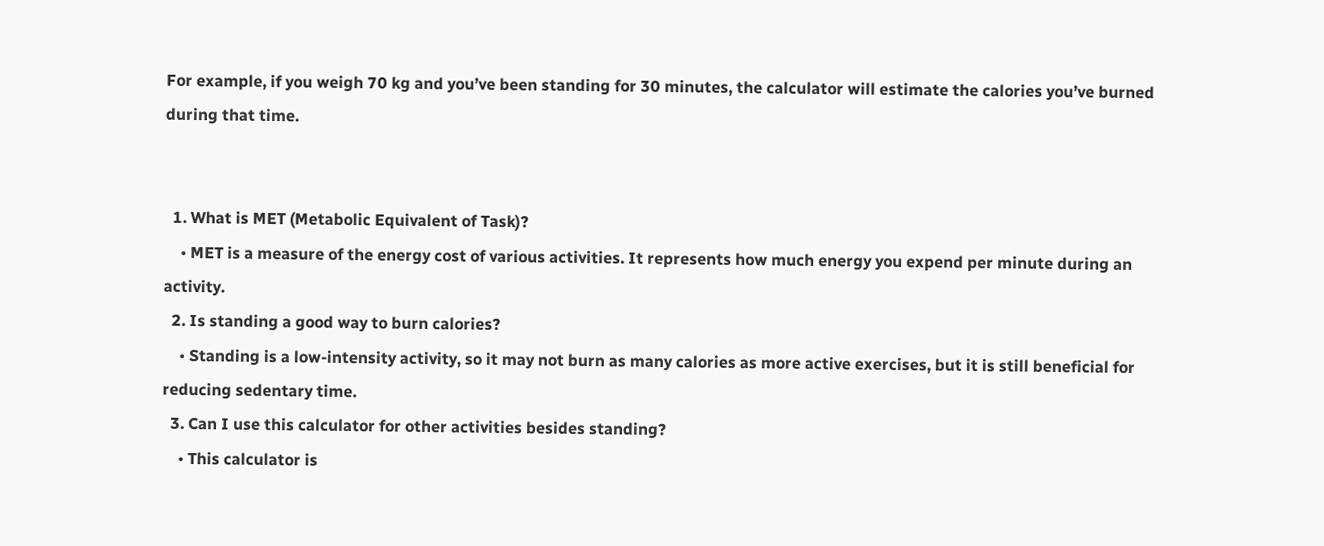For example, if you weigh 70 kg and you’ve been standing for 30 minutes, the calculator will estimate the calories you’ve burned during that time.


  1. What is MET (Metabolic Equivalent of Task)?
    • MET is a measure of the energy cost of various activities. It represents how much energy you expend per minute during an activity.
  2. Is standing a good way to burn calories?
    • Standing is a low-intensity activity, so it may not burn as many calories as more active exercises, but it is still beneficial for reducing sedentary time.
  3. Can I use this calculator for other activities besides standing?
    • This calculator is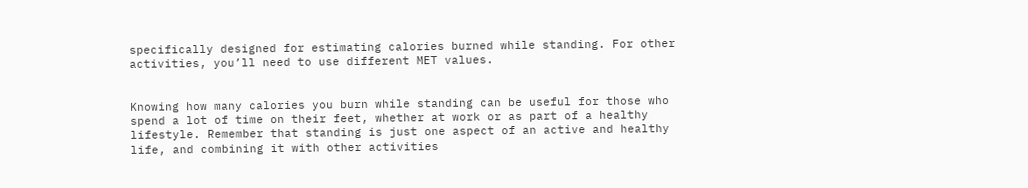specifically designed for estimating calories burned while standing. For other activities, you’ll need to use different MET values.


Knowing how many calories you burn while standing can be useful for those who spend a lot of time on their feet, whether at work or as part of a healthy lifestyle. Remember that standing is just one aspect of an active and healthy life, and combining it with other activities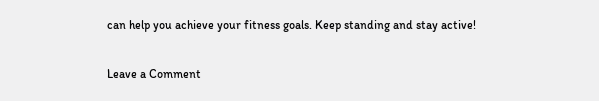can help you achieve your fitness goals. Keep standing and stay active!

Leave a Comment